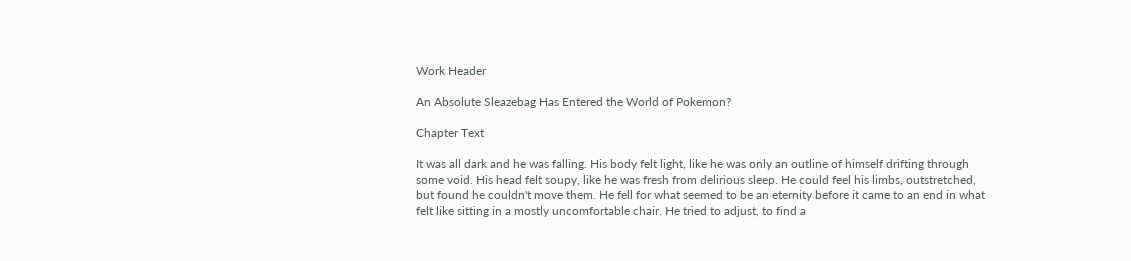Work Header

An Absolute Sleazebag Has Entered the World of Pokemon?

Chapter Text

It was all dark and he was falling. His body felt light, like he was only an outline of himself drifting through some void. His head felt soupy, like he was fresh from delirious sleep. He could feel his limbs, outstretched, but found he couldn't move them. He fell for what seemed to be an eternity before it came to an end in what felt like sitting in a mostly uncomfortable chair. He tried to adjust, to find a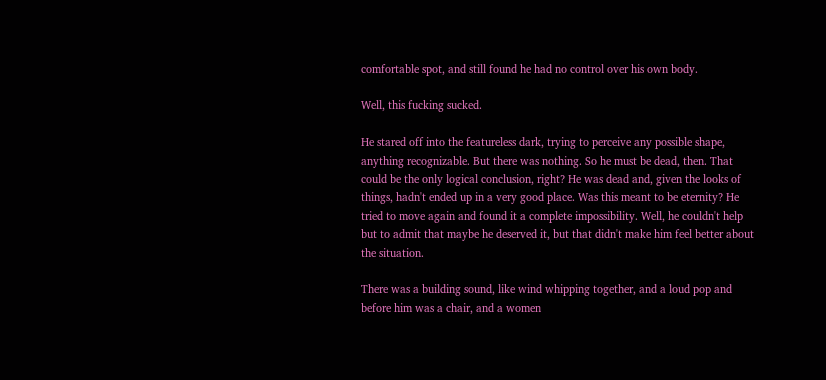comfortable spot, and still found he had no control over his own body.

Well, this fucking sucked.

He stared off into the featureless dark, trying to perceive any possible shape, anything recognizable. But there was nothing. So he must be dead, then. That could be the only logical conclusion, right? He was dead and, given the looks of things, hadn't ended up in a very good place. Was this meant to be eternity? He tried to move again and found it a complete impossibility. Well, he couldn't help but to admit that maybe he deserved it, but that didn't make him feel better about the situation.

There was a building sound, like wind whipping together, and a loud pop and before him was a chair, and a women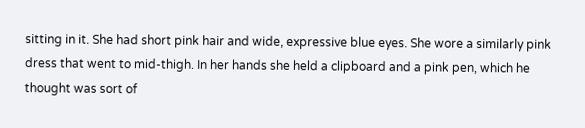sitting in it. She had short pink hair and wide, expressive blue eyes. She wore a similarly pink dress that went to mid-thigh. In her hands she held a clipboard and a pink pen, which he thought was sort of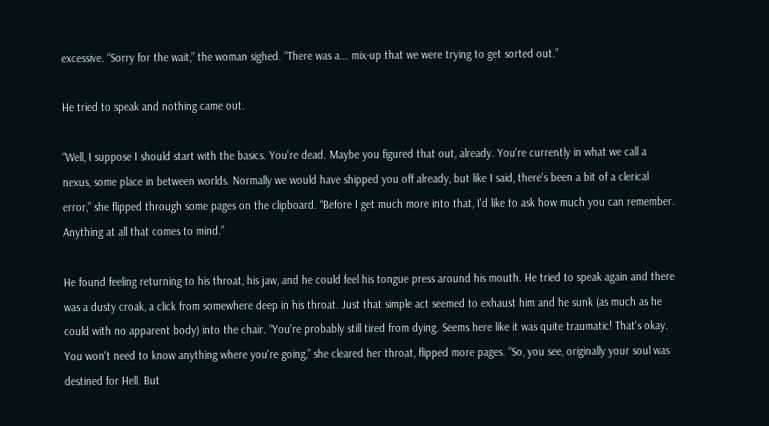excessive. “Sorry for the wait,” the woman sighed. “There was a... mix-up that we were trying to get sorted out.”

He tried to speak and nothing came out.

“Well, I suppose I should start with the basics. You're dead. Maybe you figured that out, already. You're currently in what we call a nexus, some place in between worlds. Normally we would have shipped you off already, but like I said, there's been a bit of a clerical error,” she flipped through some pages on the clipboard. “Before I get much more into that, I'd like to ask how much you can remember. Anything at all that comes to mind.”

He found feeling returning to his throat, his jaw, and he could feel his tongue press around his mouth. He tried to speak again and there was a dusty croak, a click from somewhere deep in his throat. Just that simple act seemed to exhaust him and he sunk (as much as he could with no apparent body) into the chair. “You're probably still tired from dying. Seems here like it was quite traumatic! That's okay. You won't need to know anything where you're going,” she cleared her throat, flipped more pages. “So, you see, originally your soul was destined for Hell. But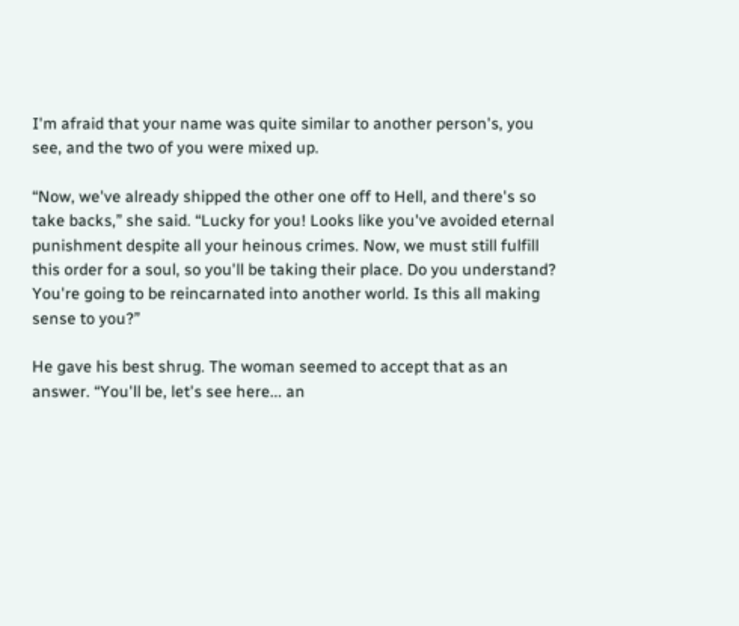I'm afraid that your name was quite similar to another person's, you see, and the two of you were mixed up.

“Now, we've already shipped the other one off to Hell, and there's so take backs,” she said. “Lucky for you! Looks like you've avoided eternal punishment despite all your heinous crimes. Now, we must still fulfill this order for a soul, so you'll be taking their place. Do you understand? You're going to be reincarnated into another world. Is this all making sense to you?”

He gave his best shrug. The woman seemed to accept that as an answer. “You'll be, let's see here... an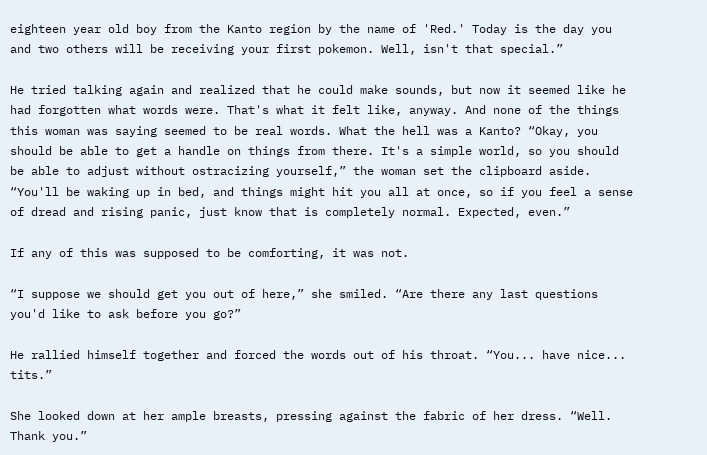eighteen year old boy from the Kanto region by the name of 'Red.' Today is the day you and two others will be receiving your first pokemon. Well, isn't that special.”

He tried talking again and realized that he could make sounds, but now it seemed like he had forgotten what words were. That's what it felt like, anyway. And none of the things this woman was saying seemed to be real words. What the hell was a Kanto? “Okay, you should be able to get a handle on things from there. It's a simple world, so you should be able to adjust without ostracizing yourself,” the woman set the clipboard aside. “You'll be waking up in bed, and things might hit you all at once, so if you feel a sense of dread and rising panic, just know that is completely normal. Expected, even.”

If any of this was supposed to be comforting, it was not.

“I suppose we should get you out of here,” she smiled. “Are there any last questions you'd like to ask before you go?”

He rallied himself together and forced the words out of his throat. “You... have nice... tits.”

She looked down at her ample breasts, pressing against the fabric of her dress. “Well. Thank you.”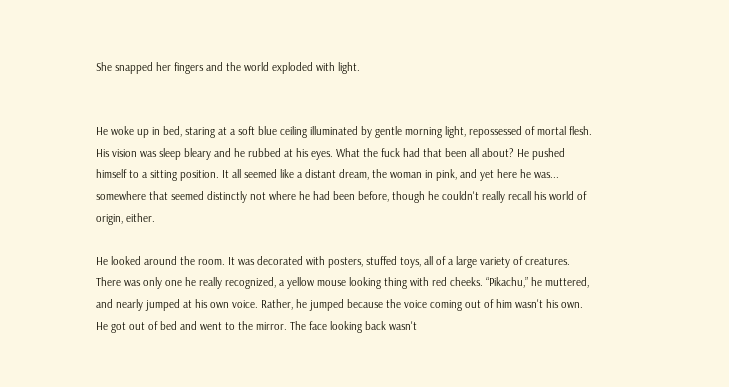She snapped her fingers and the world exploded with light.


He woke up in bed, staring at a soft blue ceiling illuminated by gentle morning light, repossessed of mortal flesh. His vision was sleep bleary and he rubbed at his eyes. What the fuck had that been all about? He pushed himself to a sitting position. It all seemed like a distant dream, the woman in pink, and yet here he was... somewhere that seemed distinctly not where he had been before, though he couldn't really recall his world of origin, either.

He looked around the room. It was decorated with posters, stuffed toys, all of a large variety of creatures. There was only one he really recognized, a yellow mouse looking thing with red cheeks. “Pikachu,” he muttered, and nearly jumped at his own voice. Rather, he jumped because the voice coming out of him wasn't his own. He got out of bed and went to the mirror. The face looking back wasn't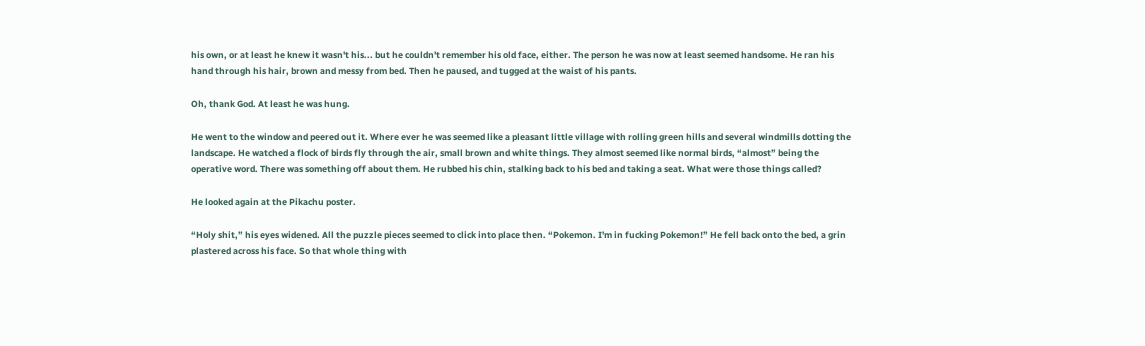his own, or at least he knew it wasn't his... but he couldn't remember his old face, either. The person he was now at least seemed handsome. He ran his hand through his hair, brown and messy from bed. Then he paused, and tugged at the waist of his pants.

Oh, thank God. At least he was hung.

He went to the window and peered out it. Where ever he was seemed like a pleasant little village with rolling green hills and several windmills dotting the landscape. He watched a flock of birds fly through the air, small brown and white things. They almost seemed like normal birds, “almost” being the operative word. There was something off about them. He rubbed his chin, stalking back to his bed and taking a seat. What were those things called?

He looked again at the Pikachu poster.

“Holy shit,” his eyes widened. All the puzzle pieces seemed to click into place then. “Pokemon. I'm in fucking Pokemon!” He fell back onto the bed, a grin plastered across his face. So that whole thing with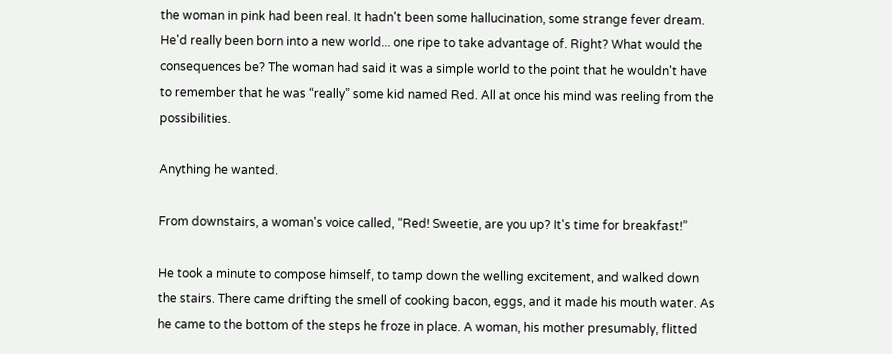the woman in pink had been real. It hadn't been some hallucination, some strange fever dream. He'd really been born into a new world... one ripe to take advantage of. Right? What would the consequences be? The woman had said it was a simple world to the point that he wouldn't have to remember that he was “really” some kid named Red. All at once his mind was reeling from the possibilities.

Anything he wanted.

From downstairs, a woman's voice called, “Red! Sweetie, are you up? It's time for breakfast!”

He took a minute to compose himself, to tamp down the welling excitement, and walked down the stairs. There came drifting the smell of cooking bacon, eggs, and it made his mouth water. As he came to the bottom of the steps he froze in place. A woman, his mother presumably, flitted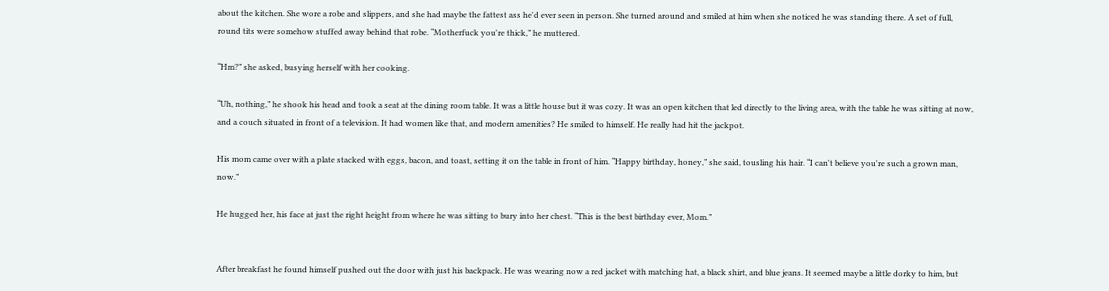about the kitchen. She wore a robe and slippers, and she had maybe the fattest ass he'd ever seen in person. She turned around and smiled at him when she noticed he was standing there. A set of full, round tits were somehow stuffed away behind that robe. “Motherfuck you're thick,” he muttered.

“Hm?” she asked, busying herself with her cooking.

“Uh, nothing,” he shook his head and took a seat at the dining room table. It was a little house but it was cozy. It was an open kitchen that led directly to the living area, with the table he was sitting at now, and a couch situated in front of a television. It had women like that, and modern amenities? He smiled to himself. He really had hit the jackpot.

His mom came over with a plate stacked with eggs, bacon, and toast, setting it on the table in front of him. “Happy birthday, honey,” she said, tousling his hair. “I can't believe you're such a grown man, now.”

He hugged her, his face at just the right height from where he was sitting to bury into her chest. “This is the best birthday ever, Mom.”


After breakfast he found himself pushed out the door with just his backpack. He was wearing now a red jacket with matching hat, a black shirt, and blue jeans. It seemed maybe a little dorky to him, but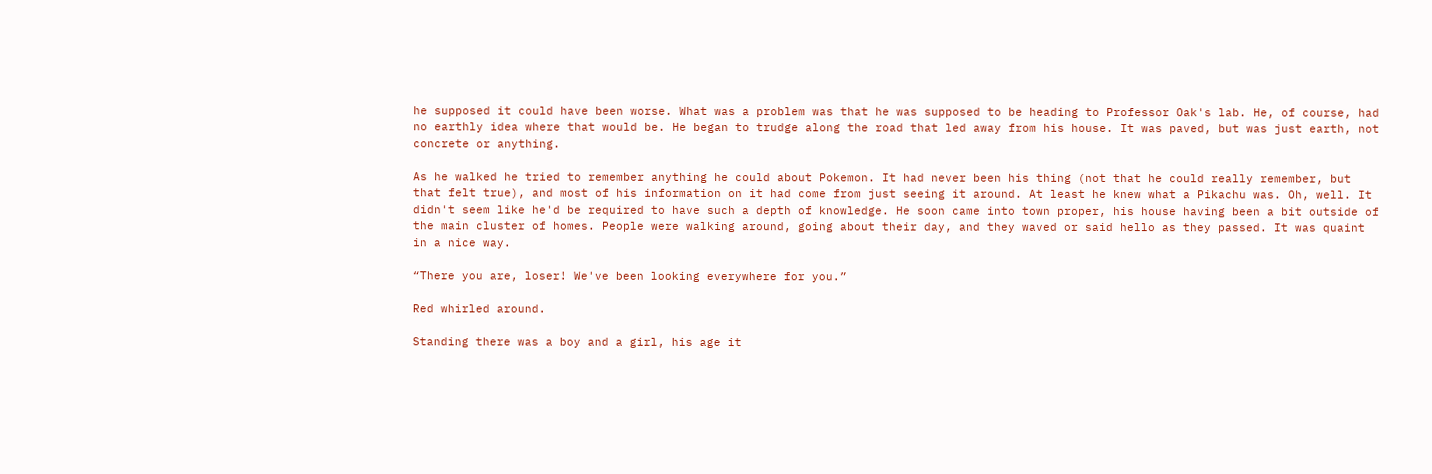he supposed it could have been worse. What was a problem was that he was supposed to be heading to Professor Oak's lab. He, of course, had no earthly idea where that would be. He began to trudge along the road that led away from his house. It was paved, but was just earth, not concrete or anything.

As he walked he tried to remember anything he could about Pokemon. It had never been his thing (not that he could really remember, but that felt true), and most of his information on it had come from just seeing it around. At least he knew what a Pikachu was. Oh, well. It didn't seem like he'd be required to have such a depth of knowledge. He soon came into town proper, his house having been a bit outside of the main cluster of homes. People were walking around, going about their day, and they waved or said hello as they passed. It was quaint in a nice way.

“There you are, loser! We've been looking everywhere for you.”

Red whirled around.

Standing there was a boy and a girl, his age it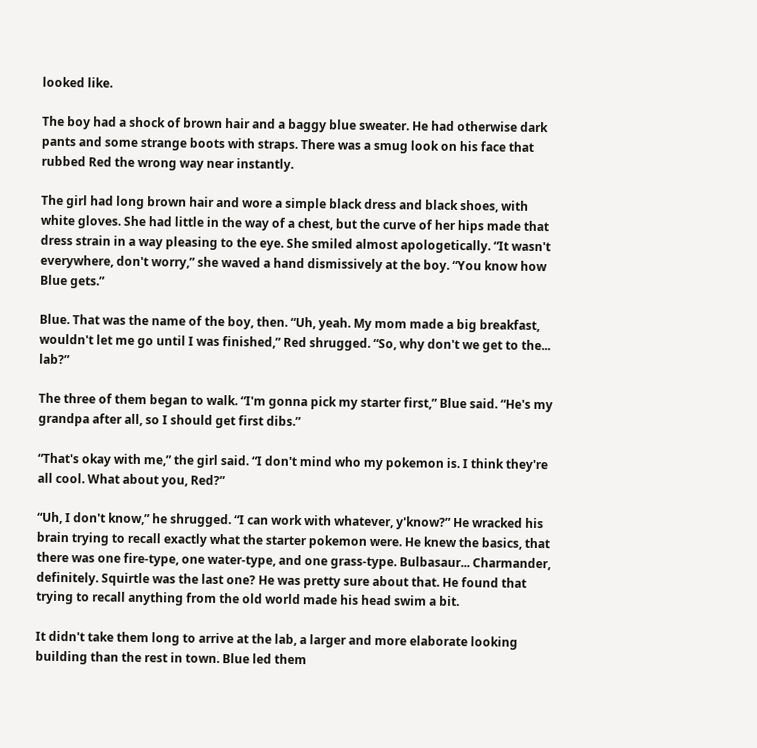looked like.

The boy had a shock of brown hair and a baggy blue sweater. He had otherwise dark pants and some strange boots with straps. There was a smug look on his face that rubbed Red the wrong way near instantly.

The girl had long brown hair and wore a simple black dress and black shoes, with white gloves. She had little in the way of a chest, but the curve of her hips made that dress strain in a way pleasing to the eye. She smiled almost apologetically. “It wasn't everywhere, don't worry,” she waved a hand dismissively at the boy. “You know how Blue gets.”

Blue. That was the name of the boy, then. “Uh, yeah. My mom made a big breakfast, wouldn't let me go until I was finished,” Red shrugged. “So, why don't we get to the... lab?”

The three of them began to walk. “I'm gonna pick my starter first,” Blue said. “He's my grandpa after all, so I should get first dibs.”

“That's okay with me,” the girl said. “I don't mind who my pokemon is. I think they're all cool. What about you, Red?”

“Uh, I don't know,” he shrugged. “I can work with whatever, y'know?” He wracked his brain trying to recall exactly what the starter pokemon were. He knew the basics, that there was one fire-type, one water-type, and one grass-type. Bulbasaur... Charmander, definitely. Squirtle was the last one? He was pretty sure about that. He found that trying to recall anything from the old world made his head swim a bit.

It didn't take them long to arrive at the lab, a larger and more elaborate looking building than the rest in town. Blue led them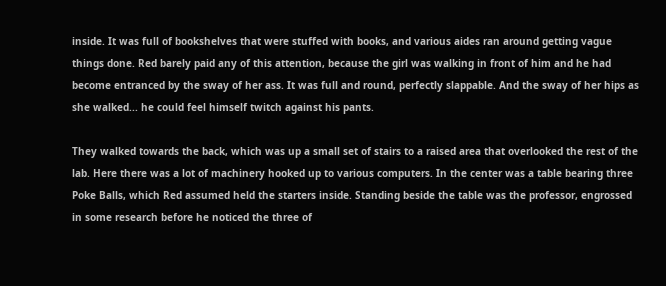inside. It was full of bookshelves that were stuffed with books, and various aides ran around getting vague things done. Red barely paid any of this attention, because the girl was walking in front of him and he had become entranced by the sway of her ass. It was full and round, perfectly slappable. And the sway of her hips as she walked... he could feel himself twitch against his pants.

They walked towards the back, which was up a small set of stairs to a raised area that overlooked the rest of the lab. Here there was a lot of machinery hooked up to various computers. In the center was a table bearing three Poke Balls, which Red assumed held the starters inside. Standing beside the table was the professor, engrossed in some research before he noticed the three of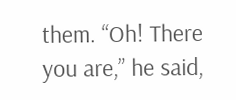them. “Oh! There you are,” he said,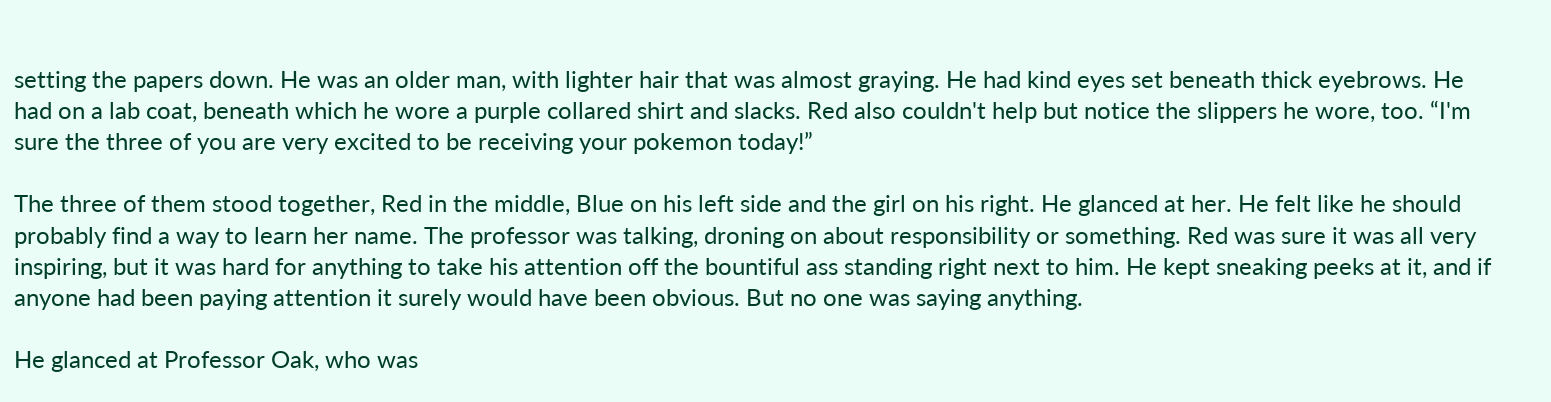setting the papers down. He was an older man, with lighter hair that was almost graying. He had kind eyes set beneath thick eyebrows. He had on a lab coat, beneath which he wore a purple collared shirt and slacks. Red also couldn't help but notice the slippers he wore, too. “I'm sure the three of you are very excited to be receiving your pokemon today!”

The three of them stood together, Red in the middle, Blue on his left side and the girl on his right. He glanced at her. He felt like he should probably find a way to learn her name. The professor was talking, droning on about responsibility or something. Red was sure it was all very inspiring, but it was hard for anything to take his attention off the bountiful ass standing right next to him. He kept sneaking peeks at it, and if anyone had been paying attention it surely would have been obvious. But no one was saying anything.

He glanced at Professor Oak, who was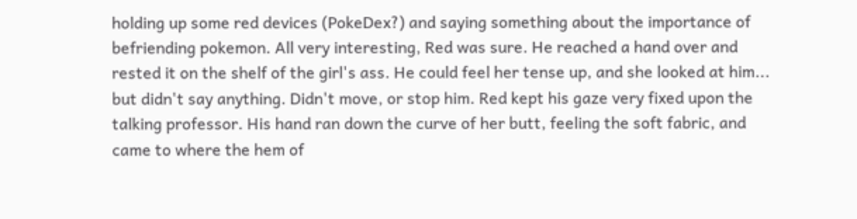holding up some red devices (PokeDex?) and saying something about the importance of befriending pokemon. All very interesting, Red was sure. He reached a hand over and rested it on the shelf of the girl's ass. He could feel her tense up, and she looked at him... but didn't say anything. Didn't move, or stop him. Red kept his gaze very fixed upon the talking professor. His hand ran down the curve of her butt, feeling the soft fabric, and came to where the hem of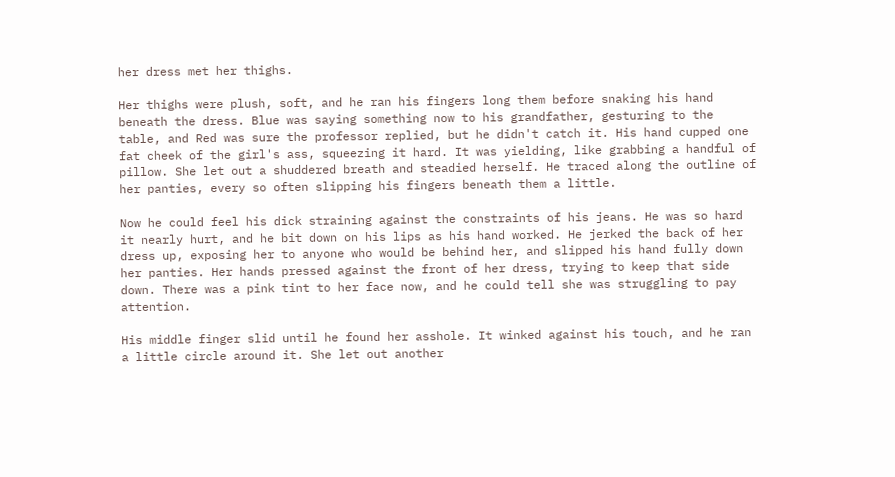her dress met her thighs.

Her thighs were plush, soft, and he ran his fingers long them before snaking his hand beneath the dress. Blue was saying something now to his grandfather, gesturing to the table, and Red was sure the professor replied, but he didn't catch it. His hand cupped one fat cheek of the girl's ass, squeezing it hard. It was yielding, like grabbing a handful of pillow. She let out a shuddered breath and steadied herself. He traced along the outline of her panties, every so often slipping his fingers beneath them a little.

Now he could feel his dick straining against the constraints of his jeans. He was so hard it nearly hurt, and he bit down on his lips as his hand worked. He jerked the back of her dress up, exposing her to anyone who would be behind her, and slipped his hand fully down her panties. Her hands pressed against the front of her dress, trying to keep that side down. There was a pink tint to her face now, and he could tell she was struggling to pay attention.

His middle finger slid until he found her asshole. It winked against his touch, and he ran a little circle around it. She let out another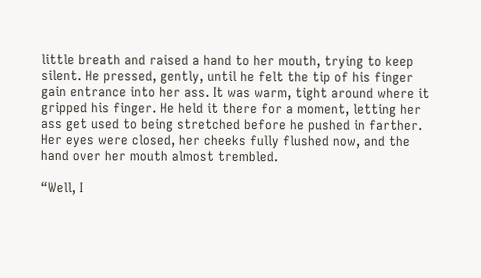little breath and raised a hand to her mouth, trying to keep silent. He pressed, gently, until he felt the tip of his finger gain entrance into her ass. It was warm, tight around where it gripped his finger. He held it there for a moment, letting her ass get used to being stretched before he pushed in farther. Her eyes were closed, her cheeks fully flushed now, and the hand over her mouth almost trembled.

“Well, I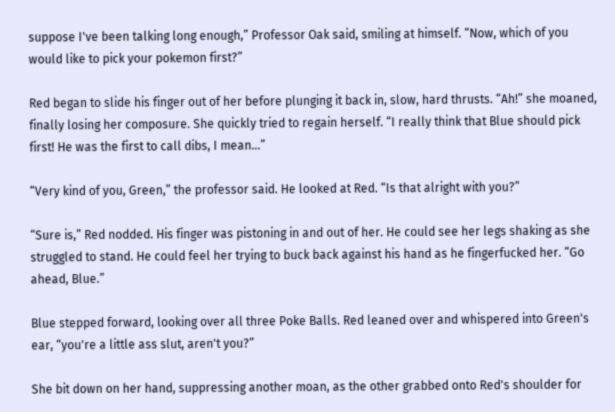suppose I've been talking long enough,” Professor Oak said, smiling at himself. “Now, which of you would like to pick your pokemon first?”

Red began to slide his finger out of her before plunging it back in, slow, hard thrusts. “Ah!” she moaned, finally losing her composure. She quickly tried to regain herself. “I really think that Blue should pick first! He was the first to call dibs, I mean...”

“Very kind of you, Green,” the professor said. He looked at Red. “Is that alright with you?”

“Sure is,” Red nodded. His finger was pistoning in and out of her. He could see her legs shaking as she struggled to stand. He could feel her trying to buck back against his hand as he fingerfucked her. “Go ahead, Blue.”

Blue stepped forward, looking over all three Poke Balls. Red leaned over and whispered into Green's ear, “you're a little ass slut, aren't you?”

She bit down on her hand, suppressing another moan, as the other grabbed onto Red's shoulder for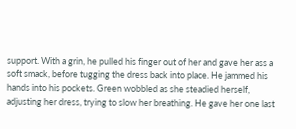support. With a grin, he pulled his finger out of her and gave her ass a soft smack, before tugging the dress back into place. He jammed his hands into his pockets. Green wobbled as she steadied herself, adjusting her dress, trying to slow her breathing. He gave her one last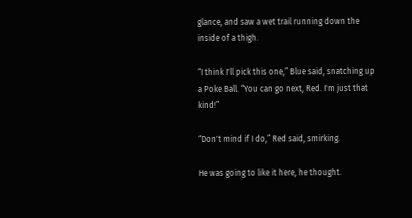glance, and saw a wet trail running down the inside of a thigh.

“I think I'll pick this one,” Blue said, snatching up a Poke Ball. “You can go next, Red. I'm just that kind!”

“Don't mind if I do,” Red said, smirking.

He was going to like it here, he thought.